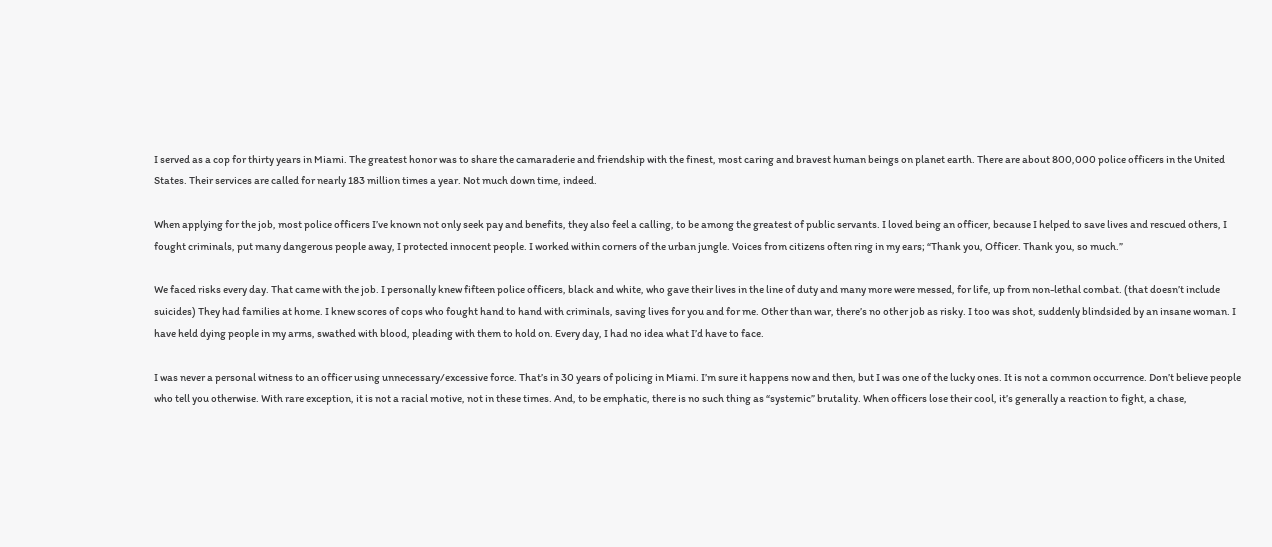I served as a cop for thirty years in Miami. The greatest honor was to share the camaraderie and friendship with the finest, most caring and bravest human beings on planet earth. There are about 800,000 police officers in the United States. Their services are called for nearly 183 million times a year. Not much down time, indeed.

When applying for the job, most police officers I’ve known not only seek pay and benefits, they also feel a calling, to be among the greatest of public servants. I loved being an officer, because I helped to save lives and rescued others, I fought criminals, put many dangerous people away, I protected innocent people. I worked within corners of the urban jungle. Voices from citizens often ring in my ears; “Thank you, Officer. Thank you, so much.”

We faced risks every day. That came with the job. I personally knew fifteen police officers, black and white, who gave their lives in the line of duty and many more were messed, for life, up from non-lethal combat. (that doesn’t include suicides) They had families at home. I knew scores of cops who fought hand to hand with criminals, saving lives for you and for me. Other than war, there’s no other job as risky. I too was shot, suddenly blindsided by an insane woman. I have held dying people in my arms, swathed with blood, pleading with them to hold on. Every day, I had no idea what I’d have to face.

I was never a personal witness to an officer using unnecessary/excessive force. That’s in 30 years of policing in Miami. I’m sure it happens now and then, but I was one of the lucky ones. It is not a common occurrence. Don’t believe people who tell you otherwise. With rare exception, it is not a racial motive, not in these times. And, to be emphatic, there is no such thing as “systemic” brutality. When officers lose their cool, it’s generally a reaction to fight, a chase,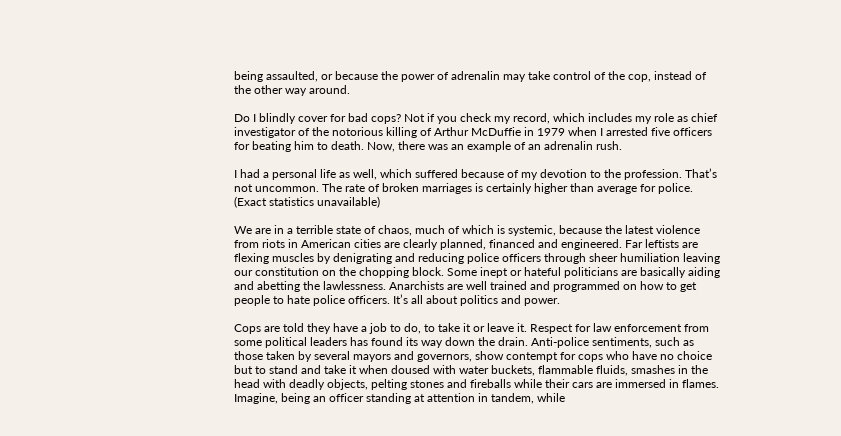being assaulted, or because the power of adrenalin may take control of the cop, instead of the other way around.

Do I blindly cover for bad cops? Not if you check my record, which includes my role as chief investigator of the notorious killing of Arthur McDuffie in 1979 when I arrested five officers for beating him to death. Now, there was an example of an adrenalin rush.

I had a personal life as well, which suffered because of my devotion to the profession. That’s not uncommon. The rate of broken marriages is certainly higher than average for police. (Exact statistics unavailable)

We are in a terrible state of chaos, much of which is systemic, because the latest violence from riots in American cities are clearly planned, financed and engineered. Far leftists are flexing muscles by denigrating and reducing police officers through sheer humiliation leaving our constitution on the chopping block. Some inept or hateful politicians are basically aiding and abetting the lawlessness. Anarchists are well trained and programmed on how to get people to hate police officers. It’s all about politics and power.

Cops are told they have a job to do, to take it or leave it. Respect for law enforcement from some political leaders has found its way down the drain. Anti-police sentiments, such as those taken by several mayors and governors, show contempt for cops who have no choice but to stand and take it when doused with water buckets, flammable fluids, smashes in the head with deadly objects, pelting stones and fireballs while their cars are immersed in flames. Imagine, being an officer standing at attention in tandem, while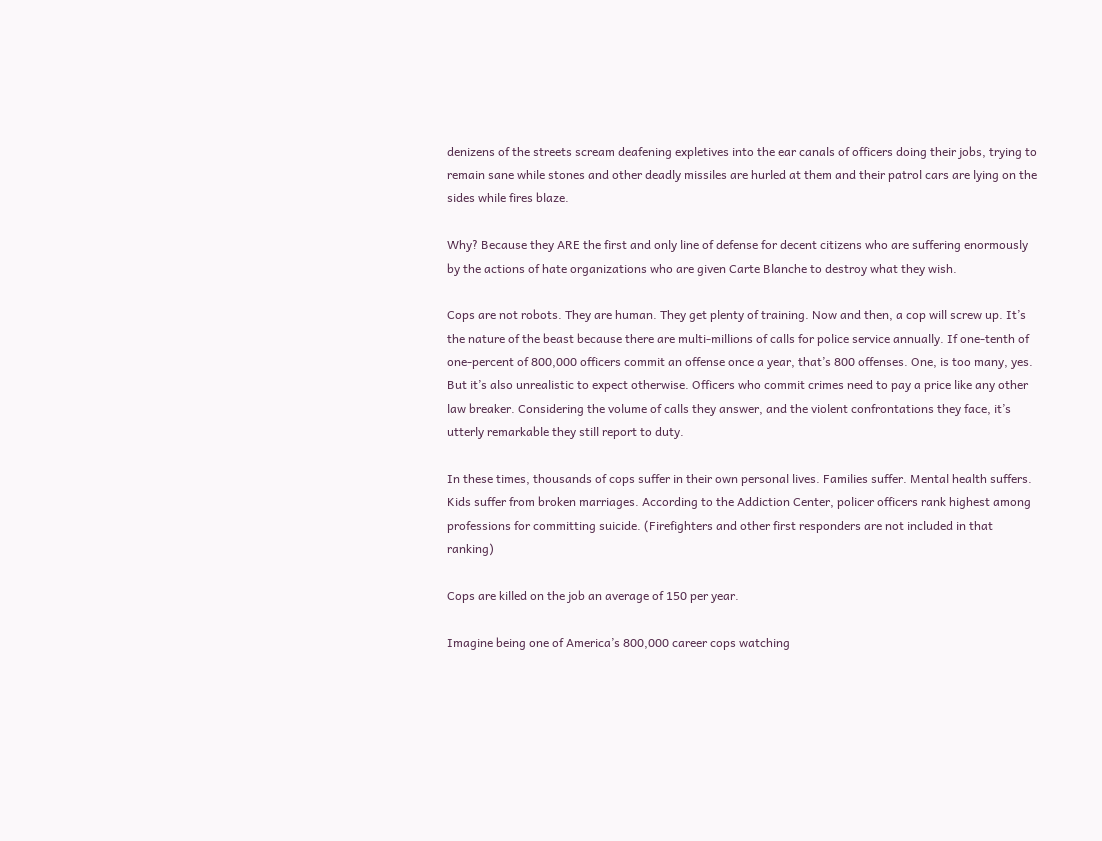denizens of the streets scream deafening expletives into the ear canals of officers doing their jobs, trying to remain sane while stones and other deadly missiles are hurled at them and their patrol cars are lying on the sides while fires blaze.

Why? Because they ARE the first and only line of defense for decent citizens who are suffering enormously by the actions of hate organizations who are given Carte Blanche to destroy what they wish.

Cops are not robots. They are human. They get plenty of training. Now and then, a cop will screw up. It’s the nature of the beast because there are multi-millions of calls for police service annually. If one-tenth of one-percent of 800,000 officers commit an offense once a year, that’s 800 offenses. One, is too many, yes. But it’s also unrealistic to expect otherwise. Officers who commit crimes need to pay a price like any other law breaker. Considering the volume of calls they answer, and the violent confrontations they face, it’s utterly remarkable they still report to duty.

In these times, thousands of cops suffer in their own personal lives. Families suffer. Mental health suffers. Kids suffer from broken marriages. According to the Addiction Center, policer officers rank highest among professions for committing suicide. (Firefighters and other first responders are not included in that ranking)

Cops are killed on the job an average of 150 per year.

Imagine being one of America’s 800,000 career cops watching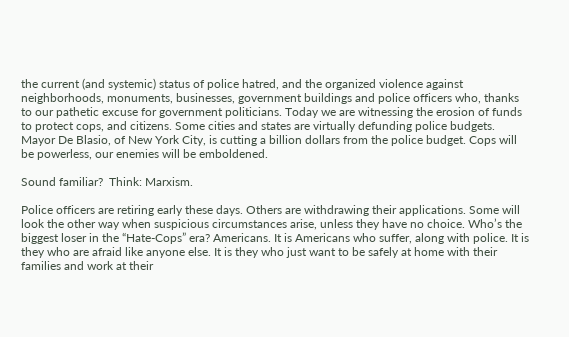the current (and systemic) status of police hatred, and the organized violence against neighborhoods, monuments, businesses, government buildings and police officers who, thanks to our pathetic excuse for government politicians. Today we are witnessing the erosion of funds to protect cops, and citizens. Some cities and states are virtually defunding police budgets. Mayor De Blasio, of New York City, is cutting a billion dollars from the police budget. Cops will be powerless, our enemies will be emboldened.

Sound familiar?  Think: Marxism.

Police officers are retiring early these days. Others are withdrawing their applications. Some will look the other way when suspicious circumstances arise, unless they have no choice. Who’s the biggest loser in the “Hate-Cops” era? Americans. It is Americans who suffer, along with police. It is they who are afraid like anyone else. It is they who just want to be safely at home with their families and work at their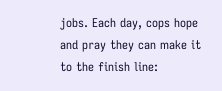jobs. Each day, cops hope and pray they can make it to the finish line: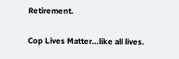Retirement.

Cop Lives Matter…like all lives.